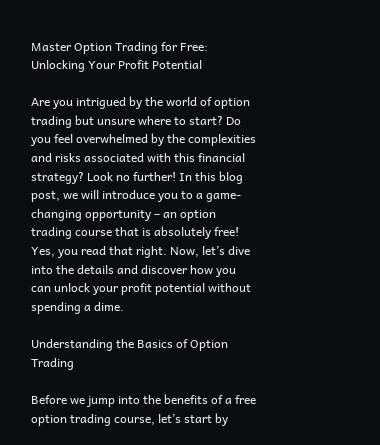Master Option Trading for Free: Unlocking Your Profit Potential

Are you intrigued by the world of option trading but unsure where to start? Do you feel overwhelmed by the complexities and risks associated with this financial strategy? Look no further! In this blog post, we will introduce you to a game-changing opportunity – an option trading course that is absolutely free! Yes, you read that right. Now, let’s dive into the details and discover how you can unlock your profit potential without spending a dime.

Understanding the Basics of Option Trading

Before we jump into the benefits of a free option trading course, let’s start by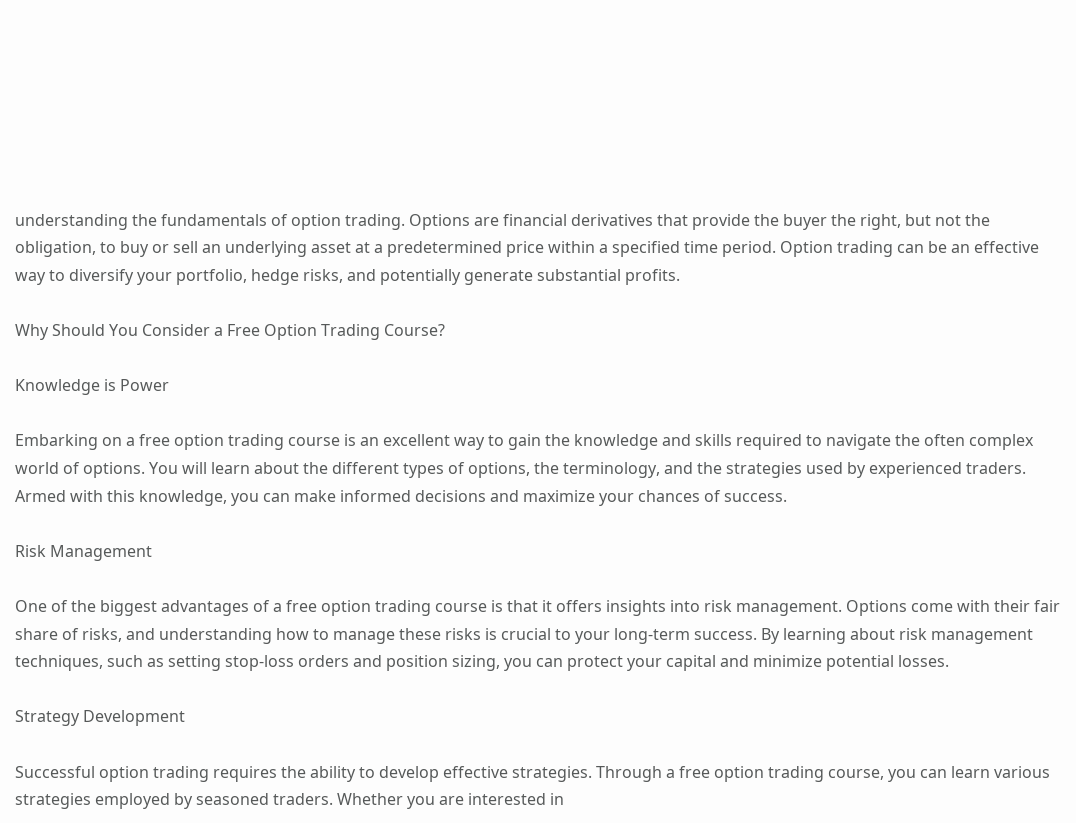understanding the fundamentals of option trading. Options are financial derivatives that provide the buyer the right, but not the obligation, to buy or sell an underlying asset at a predetermined price within a specified time period. Option trading can be an effective way to diversify your portfolio, hedge risks, and potentially generate substantial profits.

Why Should You Consider a Free Option Trading Course?

Knowledge is Power

Embarking on a free option trading course is an excellent way to gain the knowledge and skills required to navigate the often complex world of options. You will learn about the different types of options, the terminology, and the strategies used by experienced traders. Armed with this knowledge, you can make informed decisions and maximize your chances of success.

Risk Management

One of the biggest advantages of a free option trading course is that it offers insights into risk management. Options come with their fair share of risks, and understanding how to manage these risks is crucial to your long-term success. By learning about risk management techniques, such as setting stop-loss orders and position sizing, you can protect your capital and minimize potential losses.

Strategy Development

Successful option trading requires the ability to develop effective strategies. Through a free option trading course, you can learn various strategies employed by seasoned traders. Whether you are interested in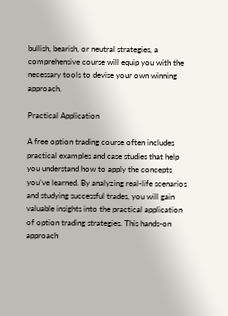bullish, bearish, or neutral strategies, a comprehensive course will equip you with the necessary tools to devise your own winning approach.

Practical Application

A free option trading course often includes practical examples and case studies that help you understand how to apply the concepts you’ve learned. By analyzing real-life scenarios and studying successful trades, you will gain valuable insights into the practical application of option trading strategies. This hands-on approach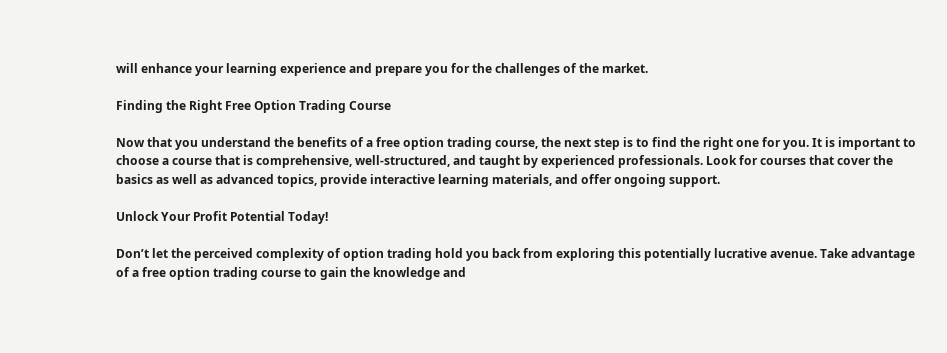will enhance your learning experience and prepare you for the challenges of the market.

Finding the Right Free Option Trading Course

Now that you understand the benefits of a free option trading course, the next step is to find the right one for you. It is important to choose a course that is comprehensive, well-structured, and taught by experienced professionals. Look for courses that cover the basics as well as advanced topics, provide interactive learning materials, and offer ongoing support.

Unlock Your Profit Potential Today!

Don’t let the perceived complexity of option trading hold you back from exploring this potentially lucrative avenue. Take advantage of a free option trading course to gain the knowledge and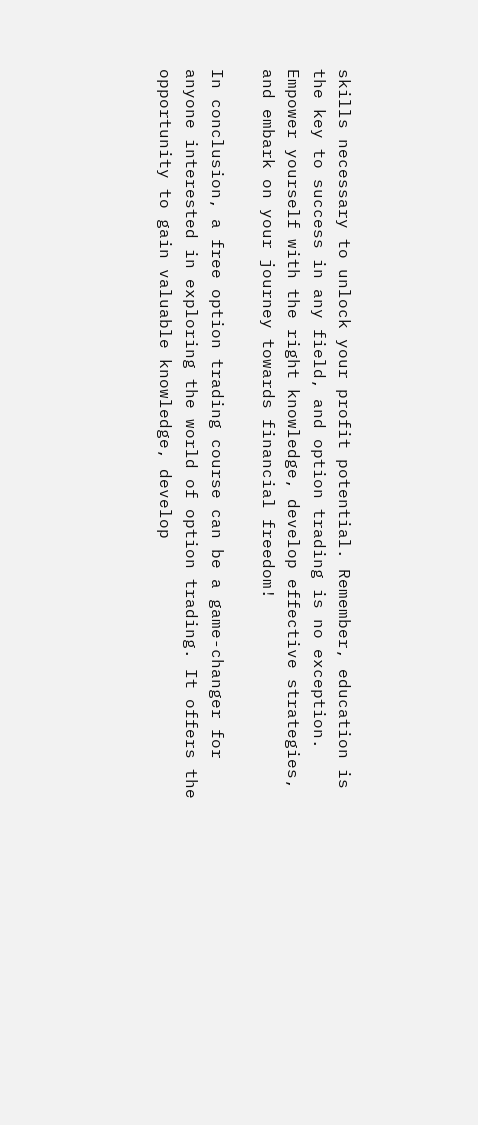skills necessary to unlock your profit potential. Remember, education is the key to success in any field, and option trading is no exception. Empower yourself with the right knowledge, develop effective strategies, and embark on your journey towards financial freedom!

In conclusion, a free option trading course can be a game-changer for anyone interested in exploring the world of option trading. It offers the opportunity to gain valuable knowledge, develop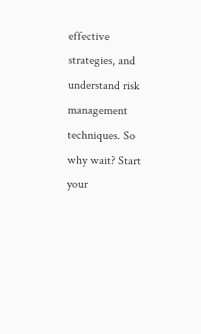effective strategies, and understand risk management techniques. So why wait? Start your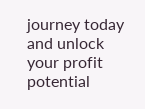journey today and unlock your profit potential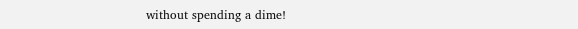without spending a dime!